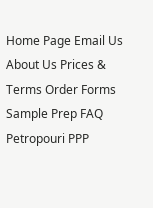Home Page Email Us
About Us Prices & Terms Order Forms Sample Prep FAQ Petropouri PPP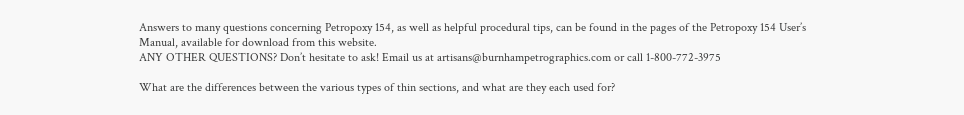Answers to many questions concerning Petropoxy 154, as well as helpful procedural tips, can be found in the pages of the Petropoxy 154 User’s Manual, available for download from this website.
ANY OTHER QUESTIONS? Don’t hesitate to ask! Email us at artisans@burnhampetrographics.com or call 1-800-772-3975

What are the differences between the various types of thin sections, and what are they each used for?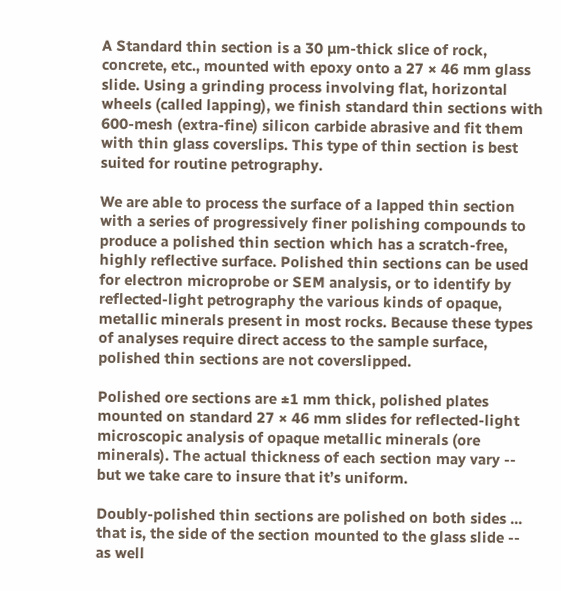A Standard thin section is a 30 µm-thick slice of rock, concrete, etc., mounted with epoxy onto a 27 × 46 mm glass slide. Using a grinding process involving flat, horizontal wheels (called lapping), we finish standard thin sections with 600-mesh (extra-fine) silicon carbide abrasive and fit them with thin glass coverslips. This type of thin section is best suited for routine petrography.

We are able to process the surface of a lapped thin section with a series of progressively finer polishing compounds to produce a polished thin section which has a scratch-free, highly reflective surface. Polished thin sections can be used for electron microprobe or SEM analysis, or to identify by reflected-light petrography the various kinds of opaque, metallic minerals present in most rocks. Because these types of analyses require direct access to the sample surface, polished thin sections are not coverslipped.

Polished ore sections are ±1 mm thick, polished plates mounted on standard 27 × 46 mm slides for reflected-light microscopic analysis of opaque metallic minerals (ore minerals). The actual thickness of each section may vary -- but we take care to insure that it’s uniform.

Doubly-polished thin sections are polished on both sides ... that is, the side of the section mounted to the glass slide -- as well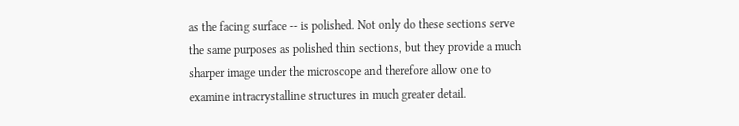as the facing surface -- is polished. Not only do these sections serve the same purposes as polished thin sections, but they provide a much sharper image under the microscope and therefore allow one to examine intracrystalline structures in much greater detail.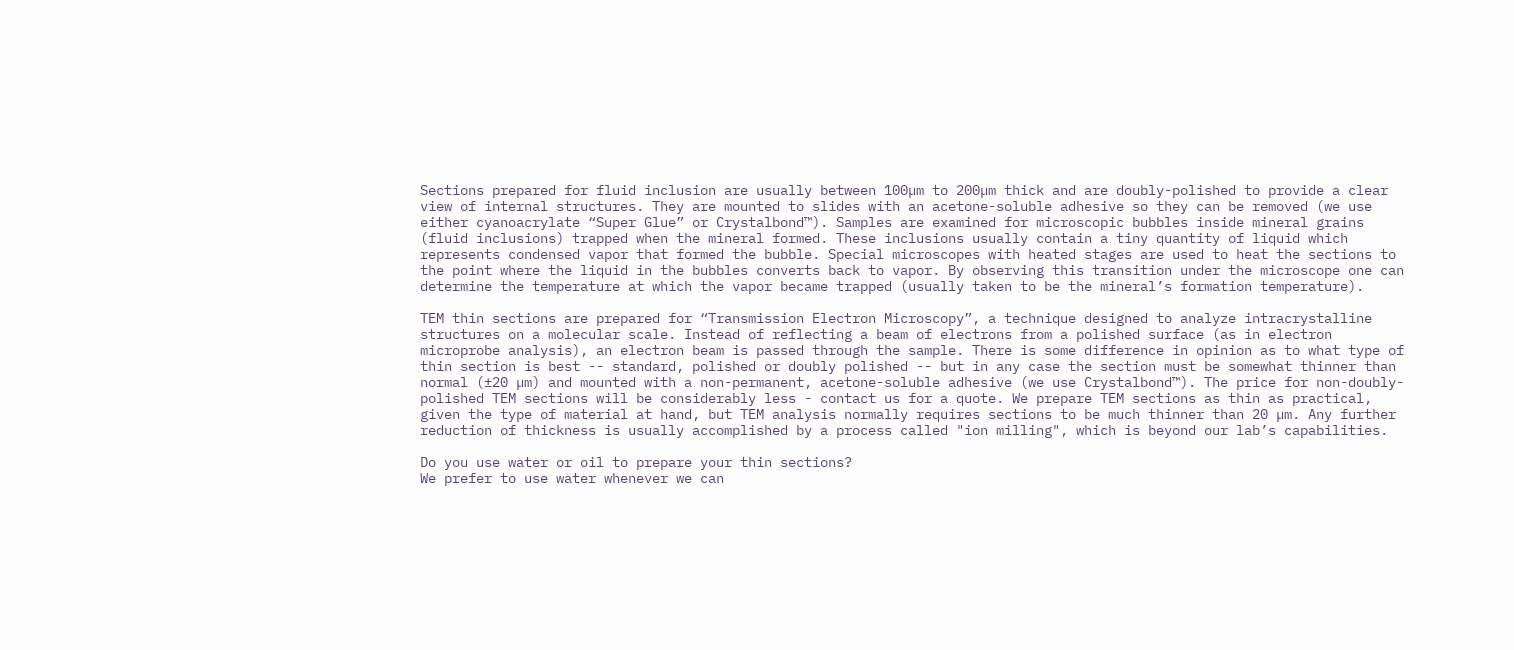Sections prepared for fluid inclusion are usually between 100µm to 200µm thick and are doubly-polished to provide a clear view of internal structures. They are mounted to slides with an acetone-soluble adhesive so they can be removed (we use either cyanoacrylate “Super Glue” or Crystalbond™). Samples are examined for microscopic bubbles inside mineral grains (fluid inclusions) trapped when the mineral formed. These inclusions usually contain a tiny quantity of liquid which represents condensed vapor that formed the bubble. Special microscopes with heated stages are used to heat the sections to the point where the liquid in the bubbles converts back to vapor. By observing this transition under the microscope one can determine the temperature at which the vapor became trapped (usually taken to be the mineral’s formation temperature).

TEM thin sections are prepared for “Transmission Electron Microscopy”, a technique designed to analyze intracrystalline structures on a molecular scale. Instead of reflecting a beam of electrons from a polished surface (as in electron microprobe analysis), an electron beam is passed through the sample. There is some difference in opinion as to what type of thin section is best -- standard, polished or doubly polished -- but in any case the section must be somewhat thinner than normal (±20 µm) and mounted with a non-permanent, acetone-soluble adhesive (we use Crystalbond™). The price for non-doubly-polished TEM sections will be considerably less - contact us for a quote. We prepare TEM sections as thin as practical, given the type of material at hand, but TEM analysis normally requires sections to be much thinner than 20 µm. Any further reduction of thickness is usually accomplished by a process called "ion milling", which is beyond our lab’s capabilities.

Do you use water or oil to prepare your thin sections?
We prefer to use water whenever we can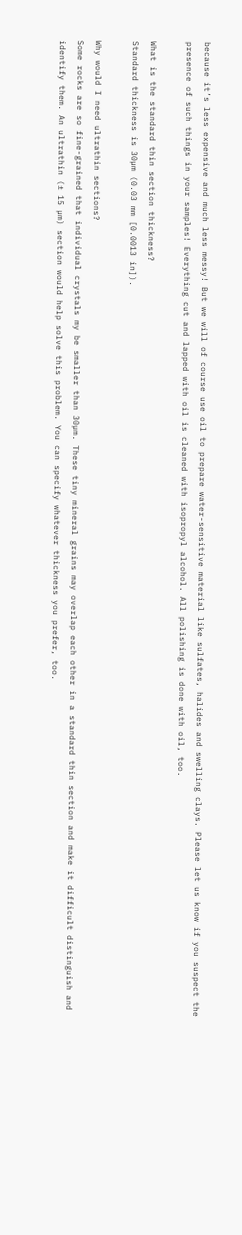because it’s less expensive and much less messy! But we will of course use oil to prepare water-sensitive material like sulfates, halides and swelling clays. Please let us know if you suspect the presence of such things in your samples! Everything cut and lapped with oil is cleaned with isopropyl alcohol. All polishing is done with oil, too.

What is the standard thin section thickness?
Standard thickness is 30µm (0.03 mm [0.0013 in]).

Why would I need ultrathin sections?
Some rocks are so fine-grained that individual crystals my be smaller than 30µm. These tiny mineral grains may overlap each other in a standard thin section and make it difficult distinguish and identify them. An ultrathin (± 15 µm) section would help solve this problem. You can specify whatever thickness you prefer, too.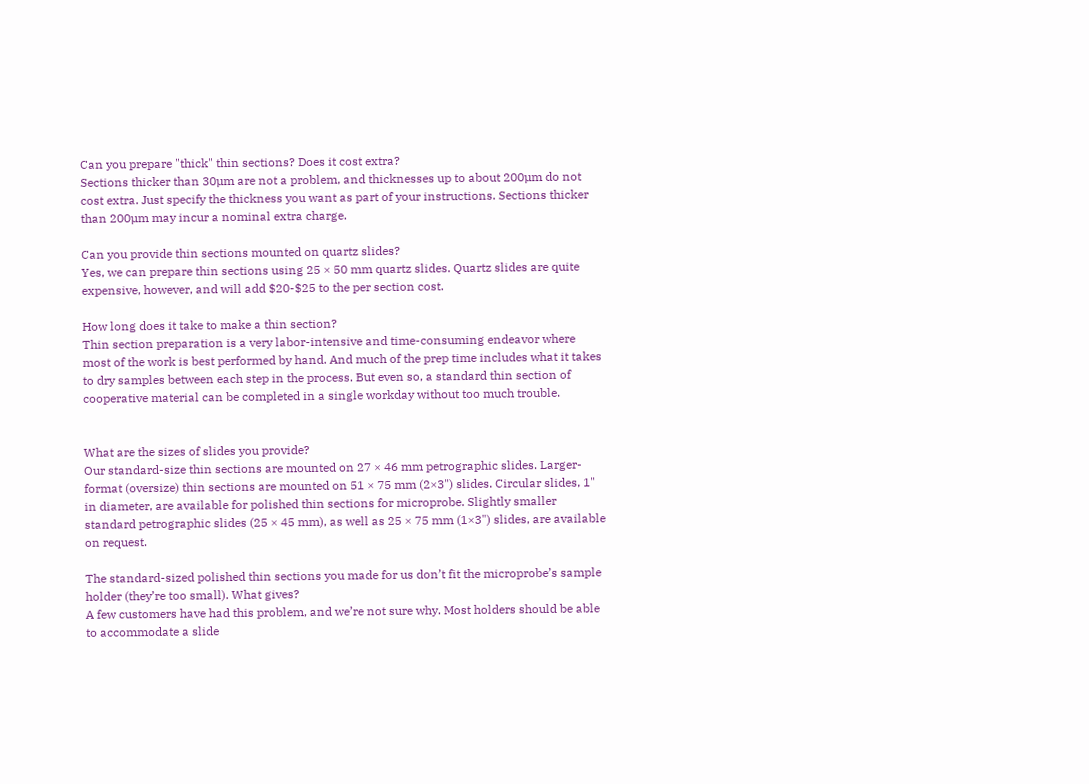Can you prepare "thick" thin sections? Does it cost extra?
Sections thicker than 30µm are not a problem, and thicknesses up to about 200µm do not cost extra. Just specify the thickness you want as part of your instructions. Sections thicker than 200µm may incur a nominal extra charge.

Can you provide thin sections mounted on quartz slides?
Yes, we can prepare thin sections using 25 × 50 mm quartz slides. Quartz slides are quite expensive, however, and will add $20-$25 to the per section cost.

How long does it take to make a thin section?
Thin section preparation is a very labor-intensive and time-consuming endeavor where most of the work is best performed by hand. And much of the prep time includes what it takes to dry samples between each step in the process. But even so, a standard thin section of cooperative material can be completed in a single workday without too much trouble.


What are the sizes of slides you provide?
Our standard-size thin sections are mounted on 27 × 46 mm petrographic slides. Larger-format (oversize) thin sections are mounted on 51 × 75 mm (2×3") slides. Circular slides, 1" in diameter, are available for polished thin sections for microprobe. Slightly smaller standard petrographic slides (25 × 45 mm), as well as 25 × 75 mm (1×3") slides, are available on request.

The standard-sized polished thin sections you made for us don’t fit the microprobe’s sample holder (they’re too small). What gives?
A few customers have had this problem, and we’re not sure why. Most holders should be able to accommodate a slide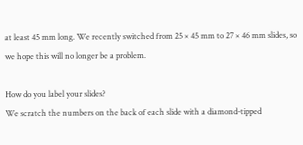at least 45 mm long. We recently switched from 25 × 45 mm to 27 × 46 mm slides, so we hope this will no longer be a problem.

How do you label your slides?
We scratch the numbers on the back of each slide with a diamond-tipped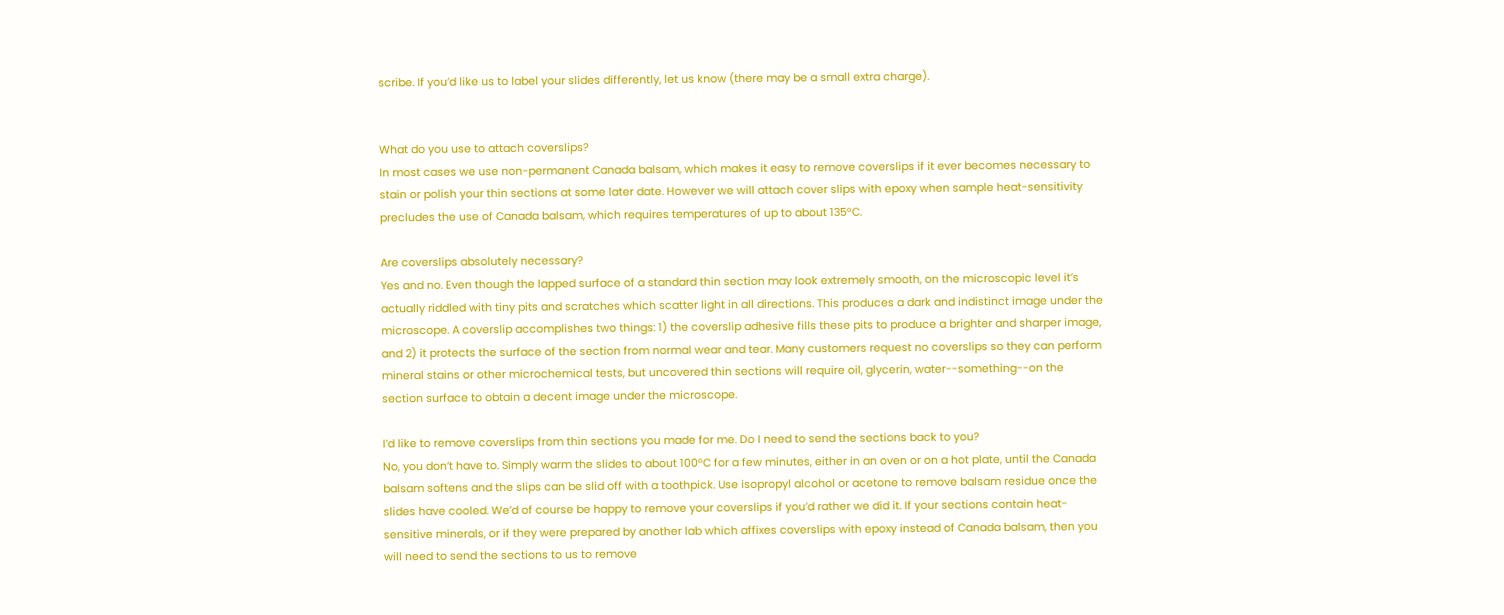scribe. If you’d like us to label your slides differently, let us know (there may be a small extra charge).


What do you use to attach coverslips?
In most cases we use non-permanent Canada balsam, which makes it easy to remove coverslips if it ever becomes necessary to stain or polish your thin sections at some later date. However we will attach cover slips with epoxy when sample heat-sensitivity precludes the use of Canada balsam, which requires temperatures of up to about 135°C.

Are coverslips absolutely necessary?
Yes and no. Even though the lapped surface of a standard thin section may look extremely smooth, on the microscopic level it’s actually riddled with tiny pits and scratches which scatter light in all directions. This produces a dark and indistinct image under the microscope. A coverslip accomplishes two things: 1) the coverslip adhesive fills these pits to produce a brighter and sharper image, and 2) it protects the surface of the section from normal wear and tear. Many customers request no coverslips so they can perform mineral stains or other microchemical tests, but uncovered thin sections will require oil, glycerin, water--something--on the section surface to obtain a decent image under the microscope.

I’d like to remove coverslips from thin sections you made for me. Do I need to send the sections back to you?
No, you don’t have to. Simply warm the slides to about 100ºC for a few minutes, either in an oven or on a hot plate, until the Canada balsam softens and the slips can be slid off with a toothpick. Use isopropyl alcohol or acetone to remove balsam residue once the slides have cooled. We’d of course be happy to remove your coverslips if you’d rather we did it. If your sections contain heat-sensitive minerals, or if they were prepared by another lab which affixes coverslips with epoxy instead of Canada balsam, then you will need to send the sections to us to remove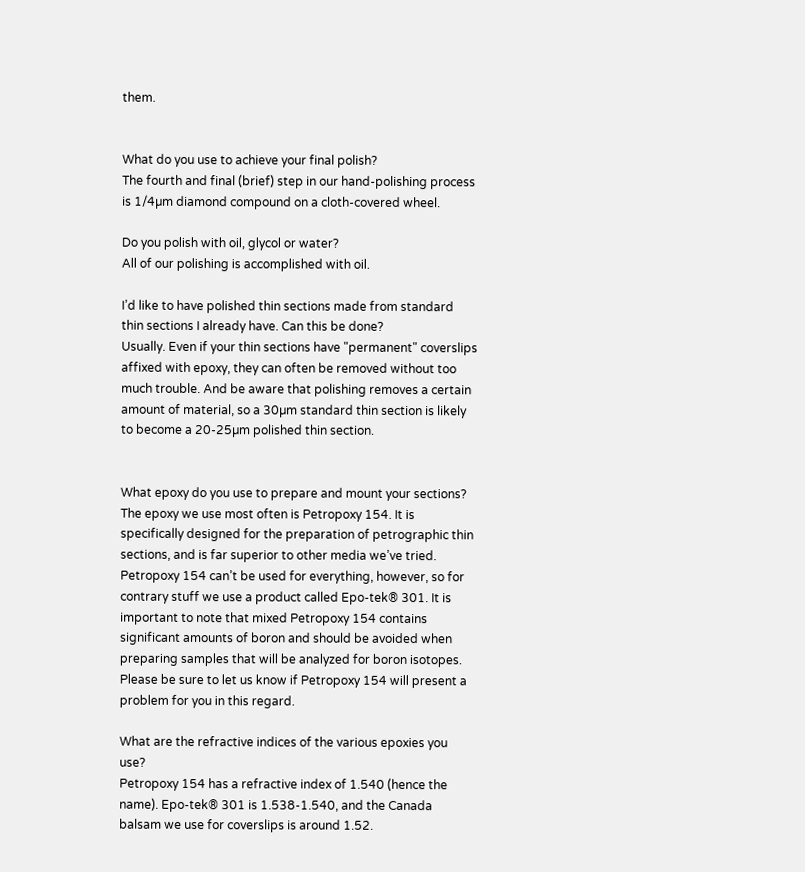them.


What do you use to achieve your final polish?
The fourth and final (brief) step in our hand-polishing process is 1/4µm diamond compound on a cloth-covered wheel.

Do you polish with oil, glycol or water?
All of our polishing is accomplished with oil.

I’d like to have polished thin sections made from standard thin sections I already have. Can this be done?
Usually. Even if your thin sections have "permanent" coverslips affixed with epoxy, they can often be removed without too much trouble. And be aware that polishing removes a certain amount of material, so a 30µm standard thin section is likely to become a 20-25µm polished thin section.


What epoxy do you use to prepare and mount your sections?
The epoxy we use most often is Petropoxy 154. It is specifically designed for the preparation of petrographic thin sections, and is far superior to other media we’ve tried. Petropoxy 154 can’t be used for everything, however, so for contrary stuff we use a product called Epo-tek® 301. It is important to note that mixed Petropoxy 154 contains significant amounts of boron and should be avoided when preparing samples that will be analyzed for boron isotopes. Please be sure to let us know if Petropoxy 154 will present a problem for you in this regard.

What are the refractive indices of the various epoxies you use?
Petropoxy 154 has a refractive index of 1.540 (hence the name). Epo-tek® 301 is 1.538-1.540, and the Canada balsam we use for coverslips is around 1.52.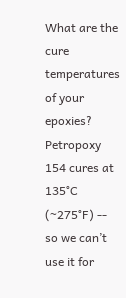What are the cure temperatures of your epoxies?
Petropoxy 154 cures at 135°C (~275°F) -- so we can’t use it for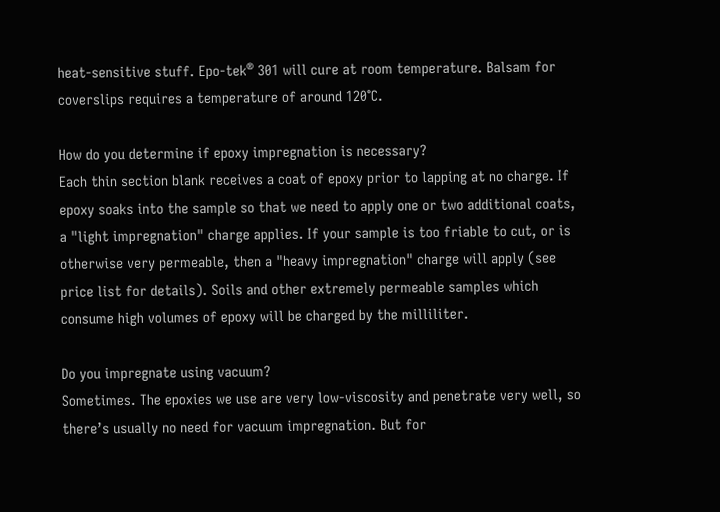heat-sensitive stuff. Epo-tek® 301 will cure at room temperature. Balsam for coverslips requires a temperature of around 120°C.

How do you determine if epoxy impregnation is necessary?
Each thin section blank receives a coat of epoxy prior to lapping at no charge. If epoxy soaks into the sample so that we need to apply one or two additional coats, a "light impregnation" charge applies. If your sample is too friable to cut, or is otherwise very permeable, then a "heavy impregnation" charge will apply (see price list for details). Soils and other extremely permeable samples which consume high volumes of epoxy will be charged by the milliliter.

Do you impregnate using vacuum?
Sometimes. The epoxies we use are very low-viscosity and penetrate very well, so there’s usually no need for vacuum impregnation. But for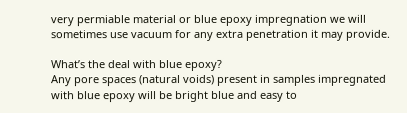very permiable material or blue epoxy impregnation we will sometimes use vacuum for any extra penetration it may provide.

What’s the deal with blue epoxy?
Any pore spaces (natural voids) present in samples impregnated with blue epoxy will be bright blue and easy to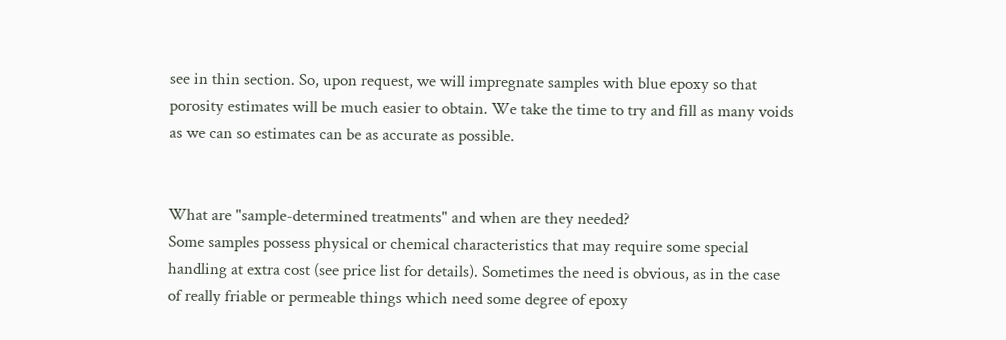see in thin section. So, upon request, we will impregnate samples with blue epoxy so that porosity estimates will be much easier to obtain. We take the time to try and fill as many voids as we can so estimates can be as accurate as possible.


What are "sample-determined treatments" and when are they needed?
Some samples possess physical or chemical characteristics that may require some special handling at extra cost (see price list for details). Sometimes the need is obvious, as in the case of really friable or permeable things which need some degree of epoxy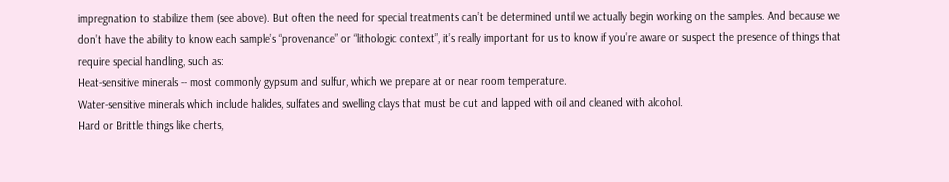impregnation to stabilize them (see above). But often the need for special treatments can’t be determined until we actually begin working on the samples. And because we don’t have the ability to know each sample’s “provenance” or “lithologic context”, it’s really important for us to know if you’re aware or suspect the presence of things that require special handling, such as:
Heat-sensitive minerals -- most commonly gypsum and sulfur, which we prepare at or near room temperature.
Water-sensitive minerals which include halides, sulfates and swelling clays that must be cut and lapped with oil and cleaned with alcohol.
Hard or Brittle things like cherts,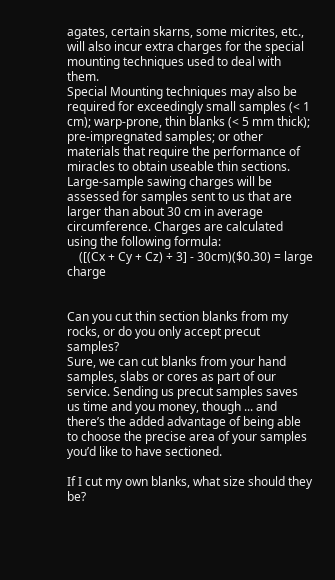agates, certain skarns, some micrites, etc., will also incur extra charges for the special mounting techniques used to deal with them.
Special Mounting techniques may also be required for exceedingly small samples (< 1 cm); warp-prone, thin blanks (< 5 mm thick); pre-impregnated samples; or other materials that require the performance of miracles to obtain useable thin sections.
Large-sample sawing charges will be assessed for samples sent to us that are larger than about 30 cm in average circumference. Charges are calculated using the following formula:
    ([(Cx + Cy + Cz) ÷ 3] - 30cm)($0.30) = large charge


Can you cut thin section blanks from my rocks, or do you only accept precut samples?
Sure, we can cut blanks from your hand samples, slabs or cores as part of our service. Sending us precut samples saves us time and you money, though ... and there’s the added advantage of being able to choose the precise area of your samples you’d like to have sectioned.

If I cut my own blanks, what size should they be?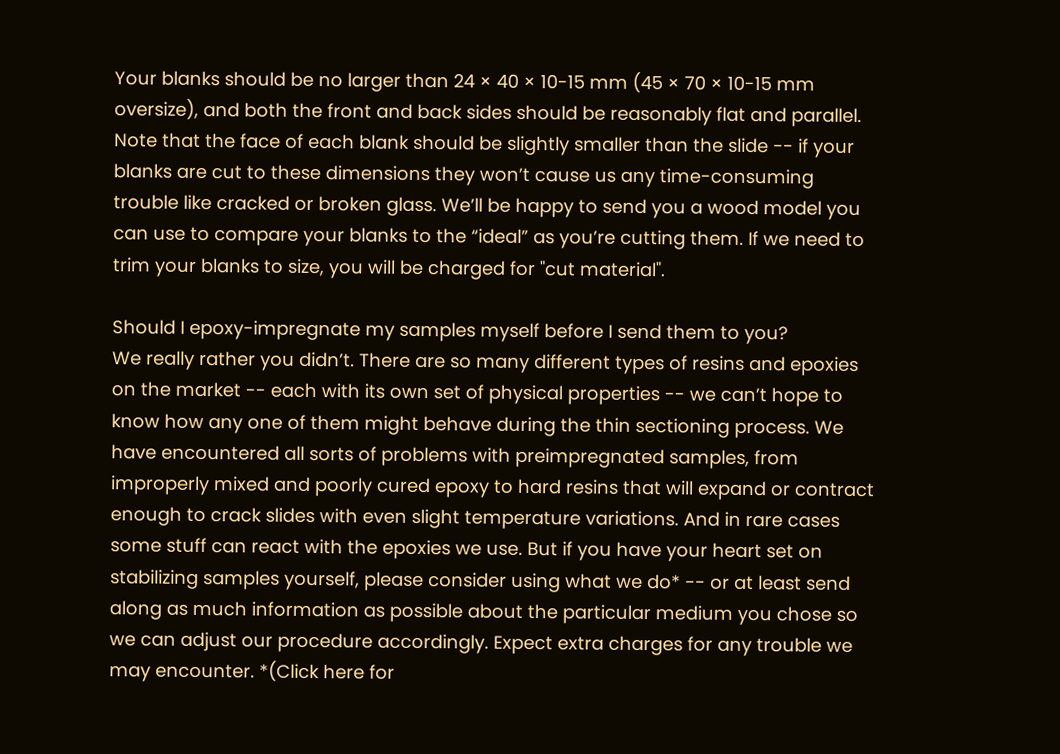Your blanks should be no larger than 24 × 40 × 10-15 mm (45 × 70 × 10-15 mm oversize), and both the front and back sides should be reasonably flat and parallel. Note that the face of each blank should be slightly smaller than the slide -- if your blanks are cut to these dimensions they won’t cause us any time-consuming trouble like cracked or broken glass. We’ll be happy to send you a wood model you can use to compare your blanks to the “ideal” as you’re cutting them. If we need to trim your blanks to size, you will be charged for "cut material".

Should I epoxy-impregnate my samples myself before I send them to you?
We really rather you didn’t. There are so many different types of resins and epoxies on the market -- each with its own set of physical properties -- we can’t hope to know how any one of them might behave during the thin sectioning process. We have encountered all sorts of problems with preimpregnated samples, from improperly mixed and poorly cured epoxy to hard resins that will expand or contract enough to crack slides with even slight temperature variations. And in rare cases some stuff can react with the epoxies we use. But if you have your heart set on stabilizing samples yourself, please consider using what we do* -- or at least send along as much information as possible about the particular medium you chose so we can adjust our procedure accordingly. Expect extra charges for any trouble we may encounter. *(Click here for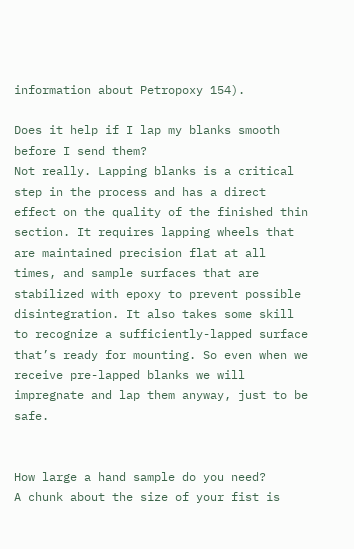information about Petropoxy 154).

Does it help if I lap my blanks smooth before I send them?
Not really. Lapping blanks is a critical step in the process and has a direct effect on the quality of the finished thin section. It requires lapping wheels that are maintained precision flat at all times, and sample surfaces that are stabilized with epoxy to prevent possible disintegration. It also takes some skill to recognize a sufficiently-lapped surface that’s ready for mounting. So even when we receive pre-lapped blanks we will impregnate and lap them anyway, just to be safe.


How large a hand sample do you need?
A chunk about the size of your fist is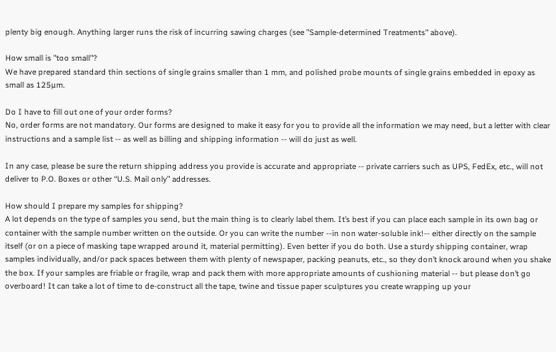plenty big enough. Anything larger runs the risk of incurring sawing charges (see "Sample-determined Treatments" above).

How small is "too small"?
We have prepared standard thin sections of single grains smaller than 1 mm, and polished probe mounts of single grains embedded in epoxy as small as 125µm.

Do I have to fill out one of your order forms?
No, order forms are not mandatory. Our forms are designed to make it easy for you to provide all the information we may need, but a letter with clear instructions and a sample list -- as well as billing and shipping information -- will do just as well.

In any case, please be sure the return shipping address you provide is accurate and appropriate -- private carriers such as UPS, FedEx, etc., will not deliver to P.O. Boxes or other “U.S. Mail only” addresses.

How should I prepare my samples for shipping?
A lot depends on the type of samples you send, but the main thing is to clearly label them. It’s best if you can place each sample in its own bag or container with the sample number written on the outside. Or you can write the number --in non water-soluble ink!-- either directly on the sample itself (or on a piece of masking tape wrapped around it, material permitting). Even better if you do both. Use a sturdy shipping container, wrap samples individually, and/or pack spaces between them with plenty of newspaper, packing peanuts, etc., so they don’t knock around when you shake the box. If your samples are friable or fragile, wrap and pack them with more appropriate amounts of cushioning material -- but please don’t go overboard! It can take a lot of time to de-construct all the tape, twine and tissue paper sculptures you create wrapping up your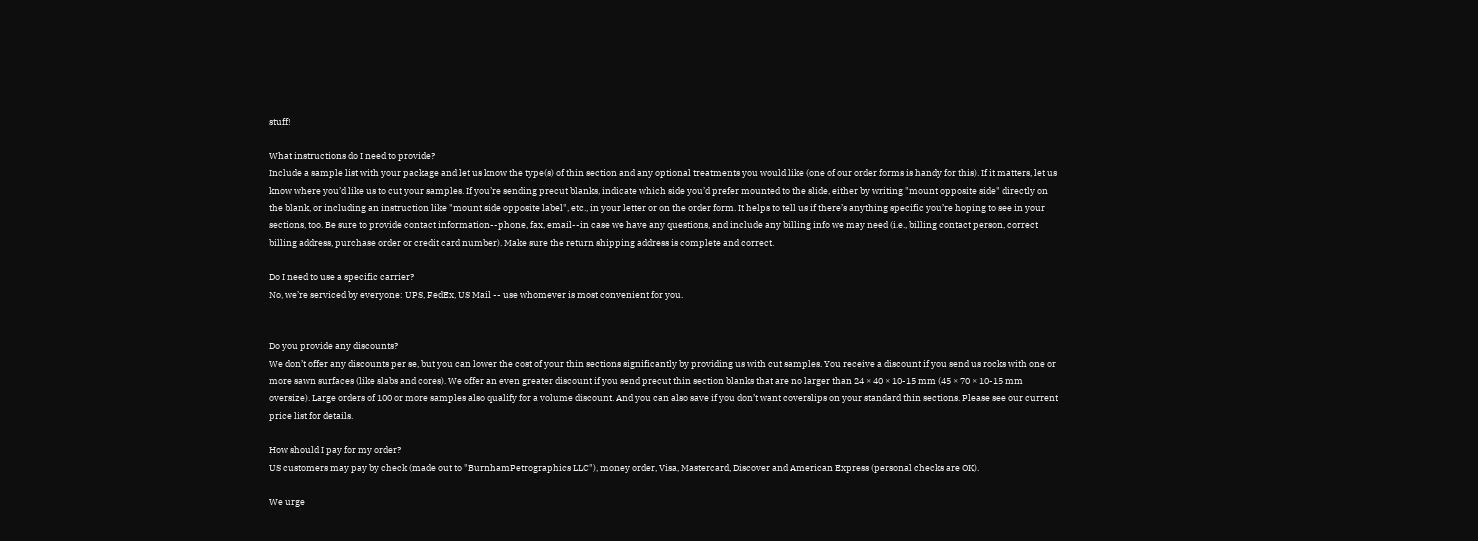stuff!

What instructions do I need to provide?
Include a sample list with your package and let us know the type(s) of thin section and any optional treatments you would like (one of our order forms is handy for this). If it matters, let us know where you’d like us to cut your samples. If you’re sending precut blanks, indicate which side you’d prefer mounted to the slide, either by writing "mount opposite side" directly on the blank, or including an instruction like "mount side opposite label", etc., in your letter or on the order form. It helps to tell us if there’s anything specific you’re hoping to see in your sections, too. Be sure to provide contact information--phone, fax, email--in case we have any questions, and include any billing info we may need (i.e., billing contact person, correct billing address, purchase order or credit card number). Make sure the return shipping address is complete and correct.

Do I need to use a specific carrier?
No, we’re serviced by everyone: UPS, FedEx, US Mail -- use whomever is most convenient for you.


Do you provide any discounts?
We don’t offer any discounts per se, but you can lower the cost of your thin sections significantly by providing us with cut samples. You receive a discount if you send us rocks with one or more sawn surfaces (like slabs and cores). We offer an even greater discount if you send precut thin section blanks that are no larger than 24 × 40 × 10-15 mm (45 × 70 × 10-15 mm oversize). Large orders of 100 or more samples also qualify for a volume discount. And you can also save if you don’t want coverslips on your standard thin sections. Please see our current price list for details.

How should I pay for my order?
US customers may pay by check (made out to "BurnhamPetrographics LLC"), money order, Visa, Mastercard, Discover and American Express (personal checks are OK).

We urge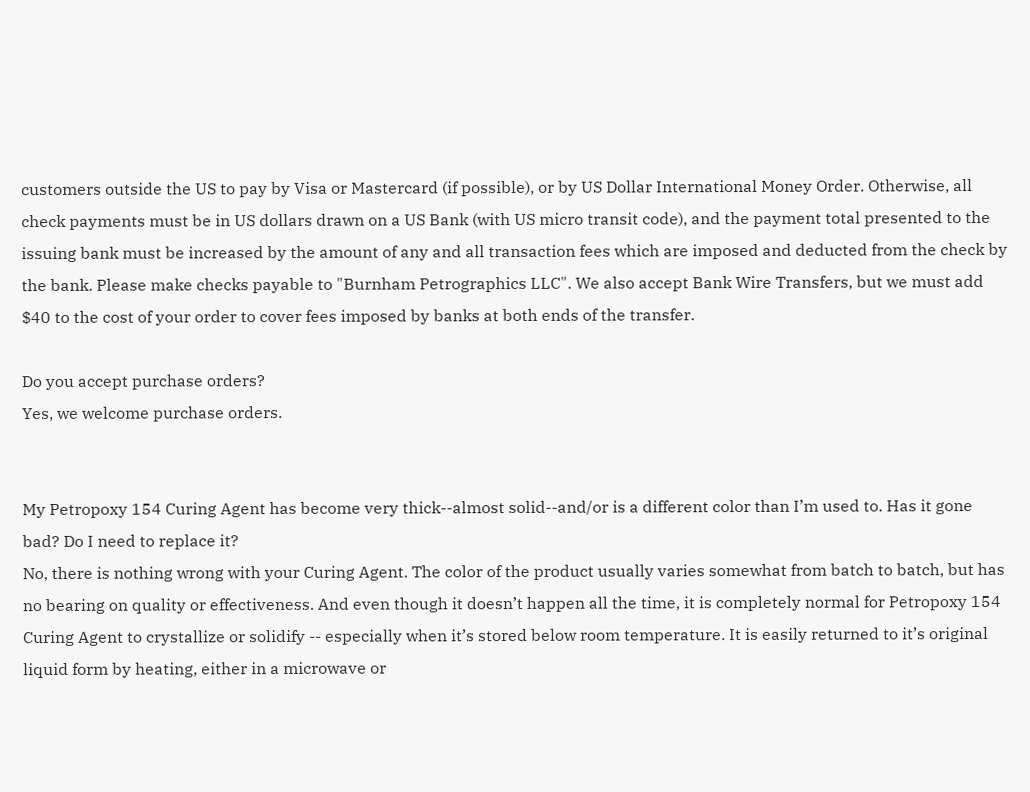customers outside the US to pay by Visa or Mastercard (if possible), or by US Dollar International Money Order. Otherwise, all check payments must be in US dollars drawn on a US Bank (with US micro transit code), and the payment total presented to the issuing bank must be increased by the amount of any and all transaction fees which are imposed and deducted from the check by the bank. Please make checks payable to "Burnham Petrographics LLC". We also accept Bank Wire Transfers, but we must add $40 to the cost of your order to cover fees imposed by banks at both ends of the transfer.

Do you accept purchase orders?
Yes, we welcome purchase orders.


My Petropoxy 154 Curing Agent has become very thick--almost solid--and/or is a different color than I’m used to. Has it gone bad? Do I need to replace it?
No, there is nothing wrong with your Curing Agent. The color of the product usually varies somewhat from batch to batch, but has no bearing on quality or effectiveness. And even though it doesn’t happen all the time, it is completely normal for Petropoxy 154 Curing Agent to crystallize or solidify -- especially when it’s stored below room temperature. It is easily returned to it’s original liquid form by heating, either in a microwave or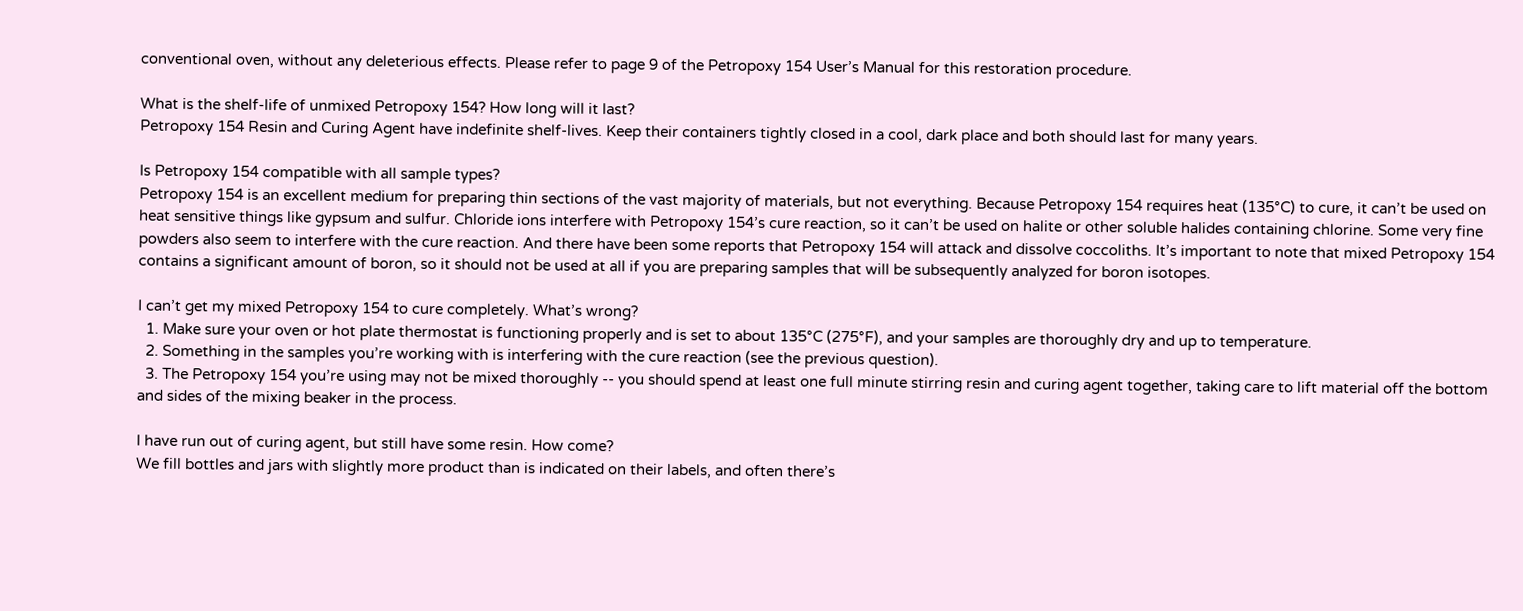conventional oven, without any deleterious effects. Please refer to page 9 of the Petropoxy 154 User’s Manual for this restoration procedure.

What is the shelf-life of unmixed Petropoxy 154? How long will it last?
Petropoxy 154 Resin and Curing Agent have indefinite shelf-lives. Keep their containers tightly closed in a cool, dark place and both should last for many years.

Is Petropoxy 154 compatible with all sample types?
Petropoxy 154 is an excellent medium for preparing thin sections of the vast majority of materials, but not everything. Because Petropoxy 154 requires heat (135°C) to cure, it can’t be used on heat sensitive things like gypsum and sulfur. Chloride ions interfere with Petropoxy 154’s cure reaction, so it can’t be used on halite or other soluble halides containing chlorine. Some very fine powders also seem to interfere with the cure reaction. And there have been some reports that Petropoxy 154 will attack and dissolve coccoliths. It’s important to note that mixed Petropoxy 154 contains a significant amount of boron, so it should not be used at all if you are preparing samples that will be subsequently analyzed for boron isotopes.

I can’t get my mixed Petropoxy 154 to cure completely. What’s wrong?
  1. Make sure your oven or hot plate thermostat is functioning properly and is set to about 135°C (275°F), and your samples are thoroughly dry and up to temperature.
  2. Something in the samples you’re working with is interfering with the cure reaction (see the previous question).
  3. The Petropoxy 154 you’re using may not be mixed thoroughly -- you should spend at least one full minute stirring resin and curing agent together, taking care to lift material off the bottom and sides of the mixing beaker in the process.

I have run out of curing agent, but still have some resin. How come?
We fill bottles and jars with slightly more product than is indicated on their labels, and often there’s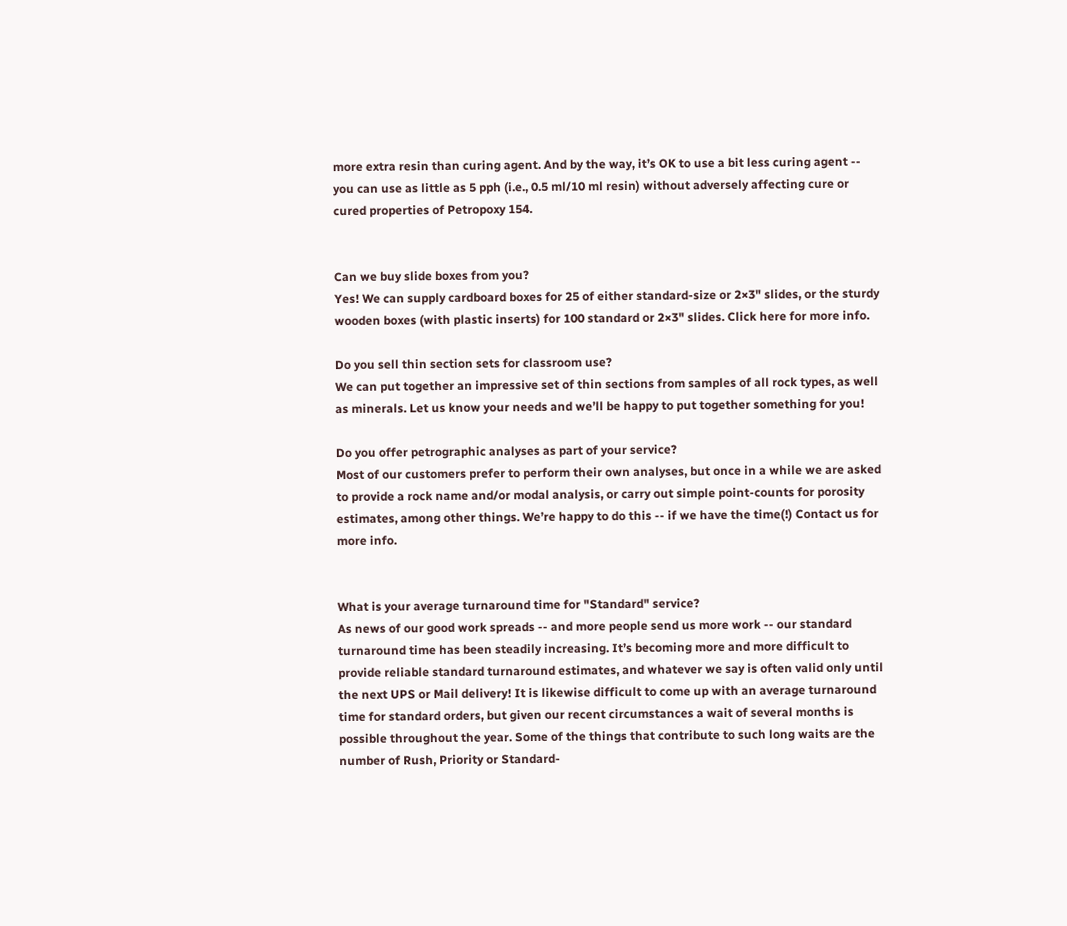more extra resin than curing agent. And by the way, it’s OK to use a bit less curing agent -- you can use as little as 5 pph (i.e., 0.5 ml/10 ml resin) without adversely affecting cure or cured properties of Petropoxy 154.


Can we buy slide boxes from you?
Yes! We can supply cardboard boxes for 25 of either standard-size or 2×3" slides, or the sturdy wooden boxes (with plastic inserts) for 100 standard or 2×3" slides. Click here for more info.

Do you sell thin section sets for classroom use?
We can put together an impressive set of thin sections from samples of all rock types, as well as minerals. Let us know your needs and we’ll be happy to put together something for you!

Do you offer petrographic analyses as part of your service?
Most of our customers prefer to perform their own analyses, but once in a while we are asked to provide a rock name and/or modal analysis, or carry out simple point-counts for porosity estimates, among other things. We’re happy to do this -- if we have the time(!) Contact us for more info.


What is your average turnaround time for "Standard" service?
As news of our good work spreads -- and more people send us more work -- our standard turnaround time has been steadily increasing. It’s becoming more and more difficult to provide reliable standard turnaround estimates, and whatever we say is often valid only until the next UPS or Mail delivery! It is likewise difficult to come up with an average turnaround time for standard orders, but given our recent circumstances a wait of several months is possible throughout the year. Some of the things that contribute to such long waits are the number of Rush, Priority or Standard-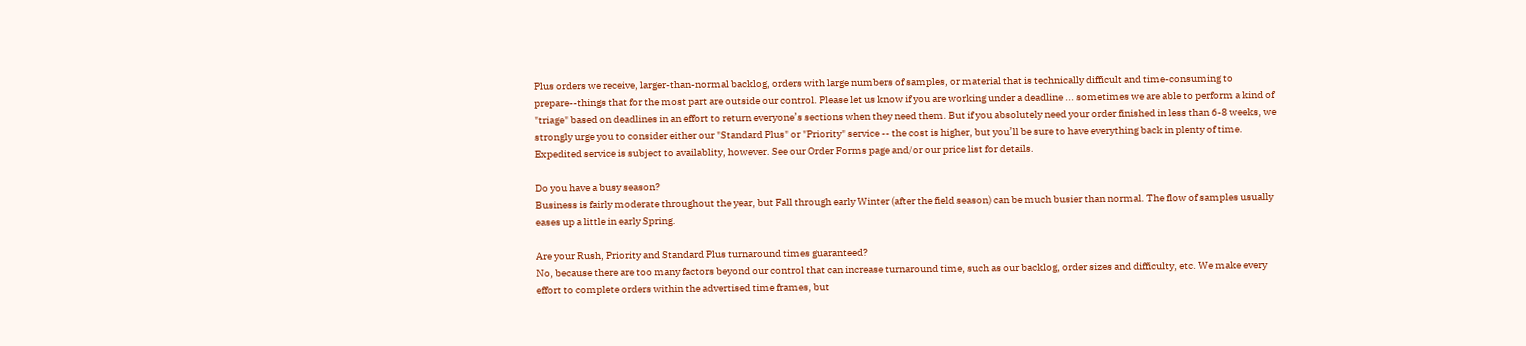Plus orders we receive, larger-than-normal backlog, orders with large numbers of samples, or material that is technically difficult and time-consuming to prepare--things that for the most part are outside our control. Please let us know if you are working under a deadline ... sometimes we are able to perform a kind of "triage" based on deadlines in an effort to return everyone’s sections when they need them. But if you absolutely need your order finished in less than 6-8 weeks, we strongly urge you to consider either our "Standard Plus" or "Priority" service -- the cost is higher, but you’ll be sure to have everything back in plenty of time. Expedited service is subject to availablity, however. See our Order Forms page and/or our price list for details.

Do you have a busy season?
Business is fairly moderate throughout the year, but Fall through early Winter (after the field season) can be much busier than normal. The flow of samples usually eases up a little in early Spring.

Are your Rush, Priority and Standard Plus turnaround times guaranteed?
No, because there are too many factors beyond our control that can increase turnaround time, such as our backlog, order sizes and difficulty, etc. We make every effort to complete orders within the advertised time frames, but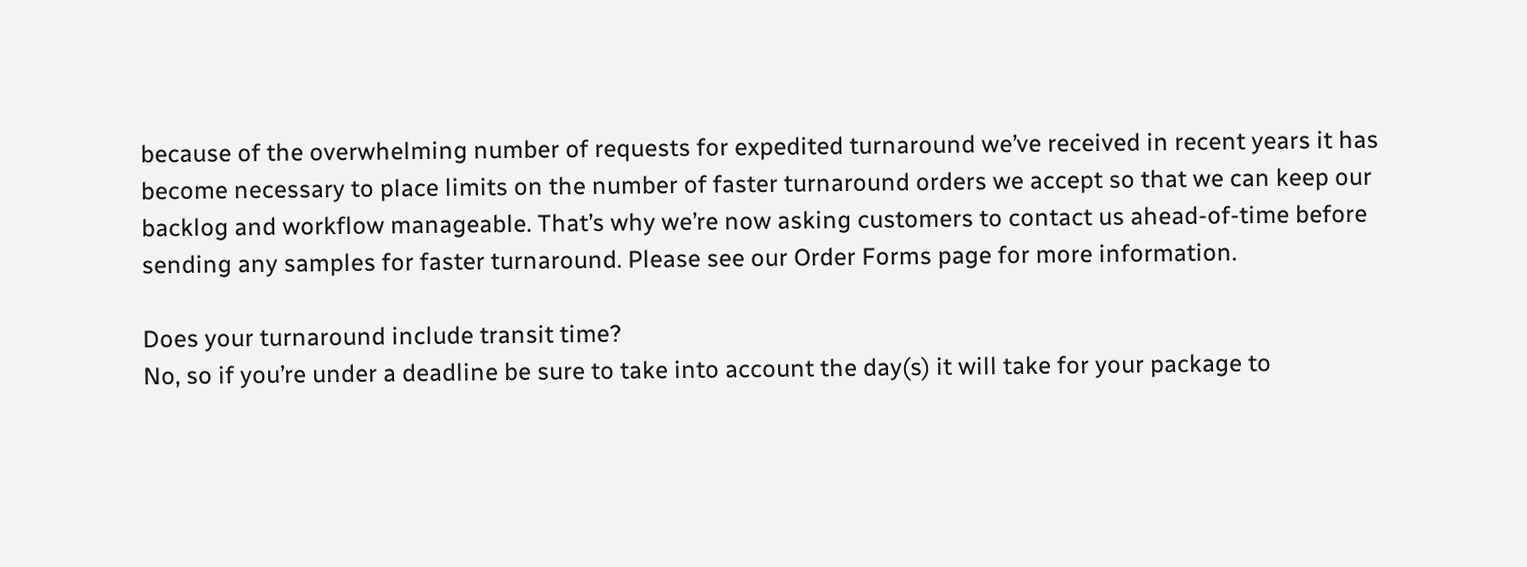because of the overwhelming number of requests for expedited turnaround we’ve received in recent years it has become necessary to place limits on the number of faster turnaround orders we accept so that we can keep our backlog and workflow manageable. That’s why we’re now asking customers to contact us ahead-of-time before sending any samples for faster turnaround. Please see our Order Forms page for more information.

Does your turnaround include transit time?
No, so if you’re under a deadline be sure to take into account the day(s) it will take for your package to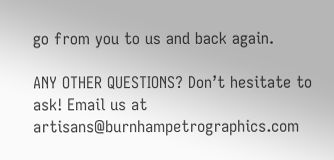go from you to us and back again.

ANY OTHER QUESTIONS? Don’t hesitate to ask! Email us at artisans@burnhampetrographics.com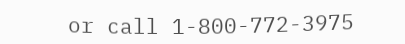or call 1-800-772-3975